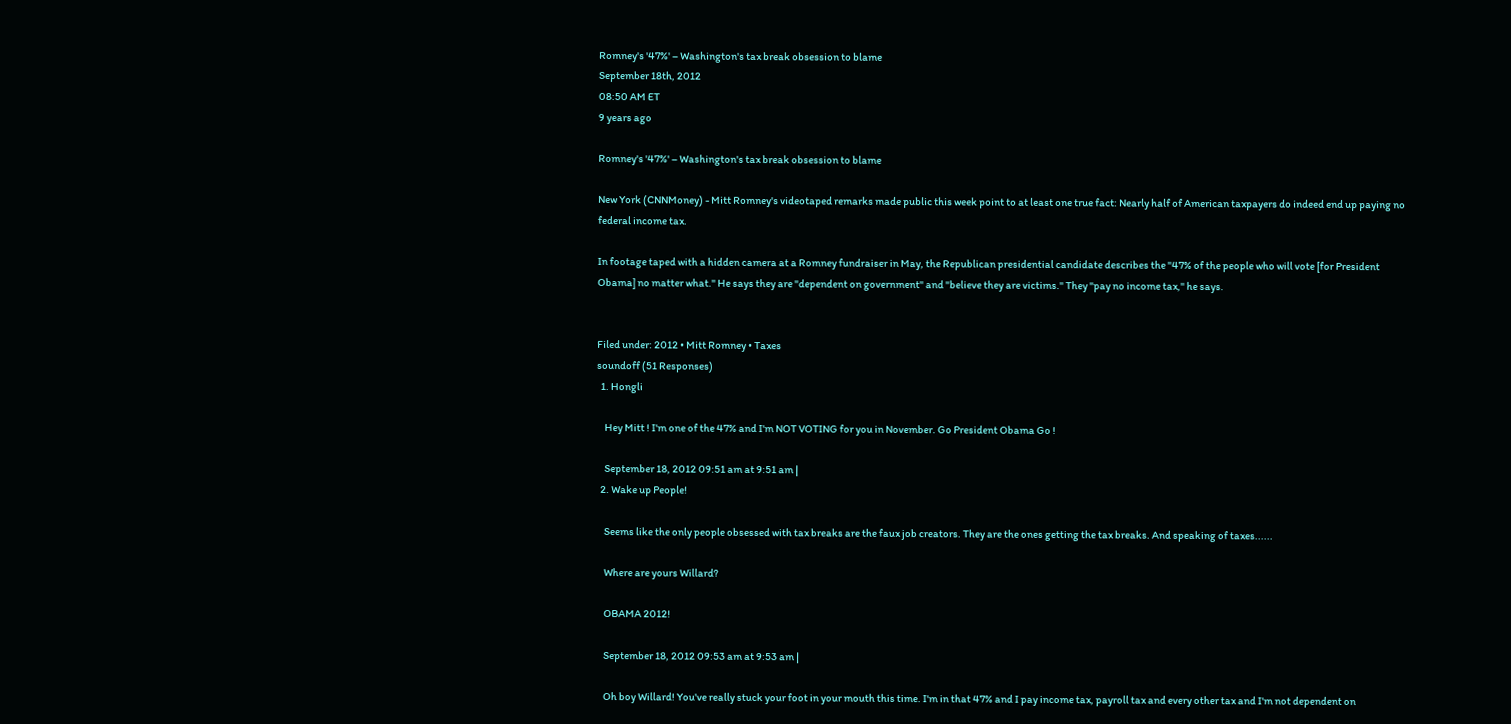Romney's '47%' – Washington's tax break obsession to blame
September 18th, 2012
08:50 AM ET
9 years ago

Romney's '47%' – Washington's tax break obsession to blame

New York (CNNMoney) - Mitt Romney's videotaped remarks made public this week point to at least one true fact: Nearly half of American taxpayers do indeed end up paying no federal income tax.

In footage taped with a hidden camera at a Romney fundraiser in May, the Republican presidential candidate describes the "47% of the people who will vote [for President Obama] no matter what." He says they are "dependent on government" and "believe they are victims." They "pay no income tax," he says.


Filed under: 2012 • Mitt Romney • Taxes
soundoff (51 Responses)
  1. Hongli

    Hey Mitt ! I'm one of the 47% and I'm NOT VOTING for you in November. Go President Obama Go !

    September 18, 2012 09:51 am at 9:51 am |
  2. Wake up People!

    Seems like the only people obsessed with tax breaks are the faux job creators. They are the ones getting the tax breaks. And speaking of taxes......

    Where are yours Willard?

    OBAMA 2012!

    September 18, 2012 09:53 am at 9:53 am |

    Oh boy Willard! You've really stuck your foot in your mouth this time. I'm in that 47% and I pay income tax, payroll tax and every other tax and I'm not dependent on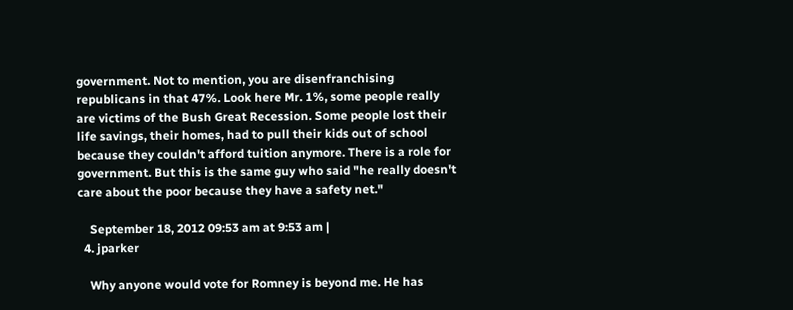government. Not to mention, you are disenfranchising republicans in that 47%. Look here Mr. 1%, some people really are victims of the Bush Great Recession. Some people lost their life savings, their homes, had to pull their kids out of school because they couldn't afford tuition anymore. There is a role for government. But this is the same guy who said "he really doesn't care about the poor because they have a safety net."

    September 18, 2012 09:53 am at 9:53 am |
  4. jparker

    Why anyone would vote for Romney is beyond me. He has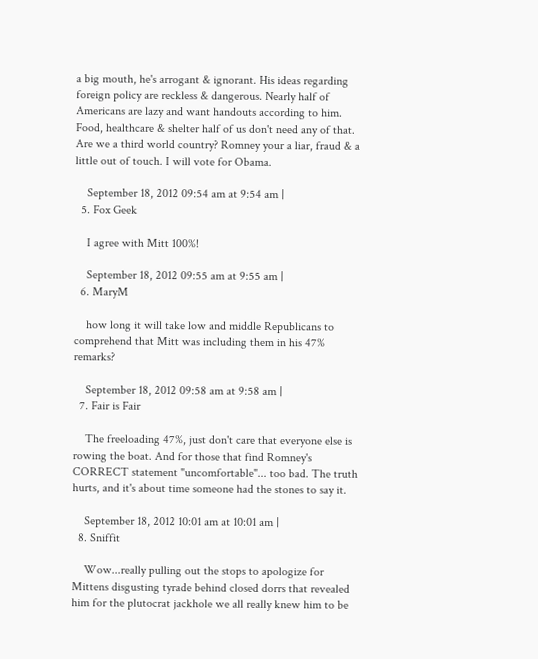a big mouth, he's arrogant & ignorant. His ideas regarding foreign policy are reckless & dangerous. Nearly half of Americans are lazy and want handouts according to him. Food, healthcare & shelter half of us don't need any of that. Are we a third world country? Romney your a liar, fraud & a little out of touch. I will vote for Obama.

    September 18, 2012 09:54 am at 9:54 am |
  5. Fox Geek

    I agree with Mitt 100%!

    September 18, 2012 09:55 am at 9:55 am |
  6. MaryM

    how long it will take low and middle Republicans to comprehend that Mitt was including them in his 47% remarks?

    September 18, 2012 09:58 am at 9:58 am |
  7. Fair is Fair

    The freeloading 47%, just don't care that everyone else is rowing the boat. And for those that find Romney's CORRECT statement "uncomfortable"... too bad. The truth hurts, and it's about time someone had the stones to say it.

    September 18, 2012 10:01 am at 10:01 am |
  8. Sniffit

    Wow...really pulling out the stops to apologize for Mittens disgusting tyrade behind closed dorrs that revealed him for the plutocrat jackhole we all really knew him to be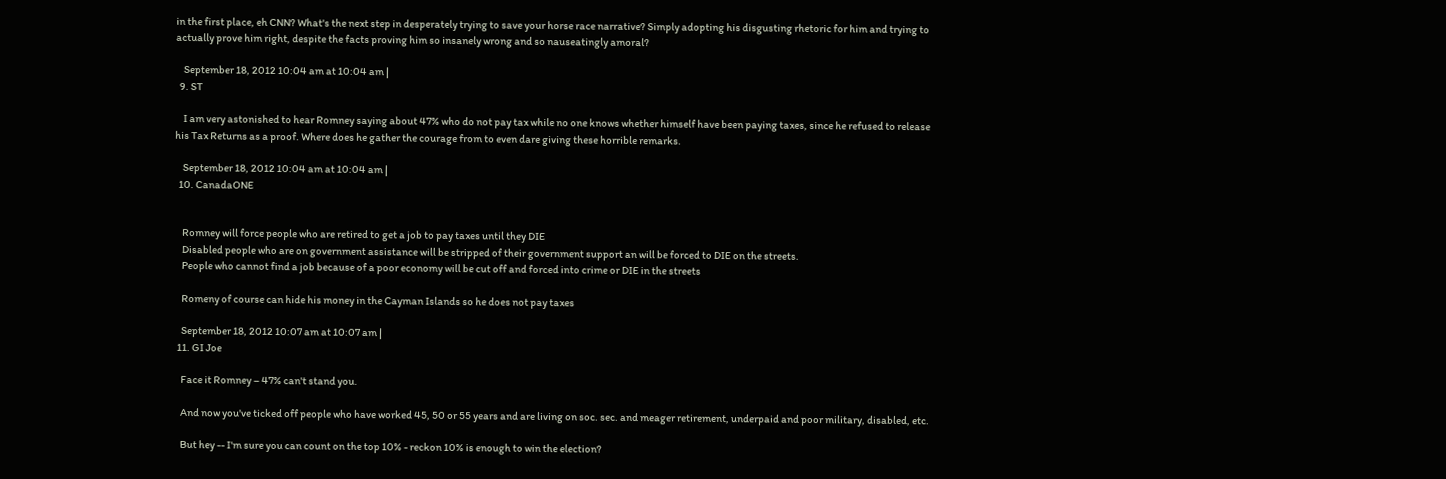in the first place, eh CNN? What's the next step in desperately trying to save your horse race narrative? Simply adopting his disgusting rhetoric for him and trying to actually prove him right, despite the facts proving him so insanely wrong and so nauseatingly amoral?

    September 18, 2012 10:04 am at 10:04 am |
  9. ST

    I am very astonished to hear Romney saying about 47% who do not pay tax while no one knows whether himself have been paying taxes, since he refused to release his Tax Returns as a proof. Where does he gather the courage from to even dare giving these horrible remarks.

    September 18, 2012 10:04 am at 10:04 am |
  10. CanadaONE


    Romney will force people who are retired to get a job to pay taxes until they DIE
    Disabled people who are on government assistance will be stripped of their government support an will be forced to DIE on the streets.
    People who cannot find a job because of a poor economy will be cut off and forced into crime or DIE in the streets

    Romeny of course can hide his money in the Cayman Islands so he does not pay taxes

    September 18, 2012 10:07 am at 10:07 am |
  11. GI Joe

    Face it Romney – 47% can't stand you.

    And now you've ticked off people who have worked 45, 50 or 55 years and are living on soc. sec. and meager retirement, underpaid and poor military, disabled, etc.

    But hey -- I'm sure you can count on the top 10% - reckon 10% is enough to win the election?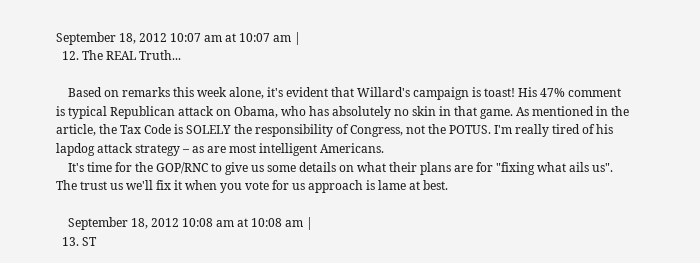September 18, 2012 10:07 am at 10:07 am |
  12. The REAL Truth...

    Based on remarks this week alone, it's evident that Willard's campaign is toast! His 47% comment is typical Republican attack on Obama, who has absolutely no skin in that game. As mentioned in the article, the Tax Code is SOLELY the responsibility of Congress, not the POTUS. I'm really tired of his lapdog attack strategy – as are most intelligent Americans.
    It's time for the GOP/RNC to give us some details on what their plans are for "fixing what ails us". The trust us we'll fix it when you vote for us approach is lame at best.

    September 18, 2012 10:08 am at 10:08 am |
  13. ST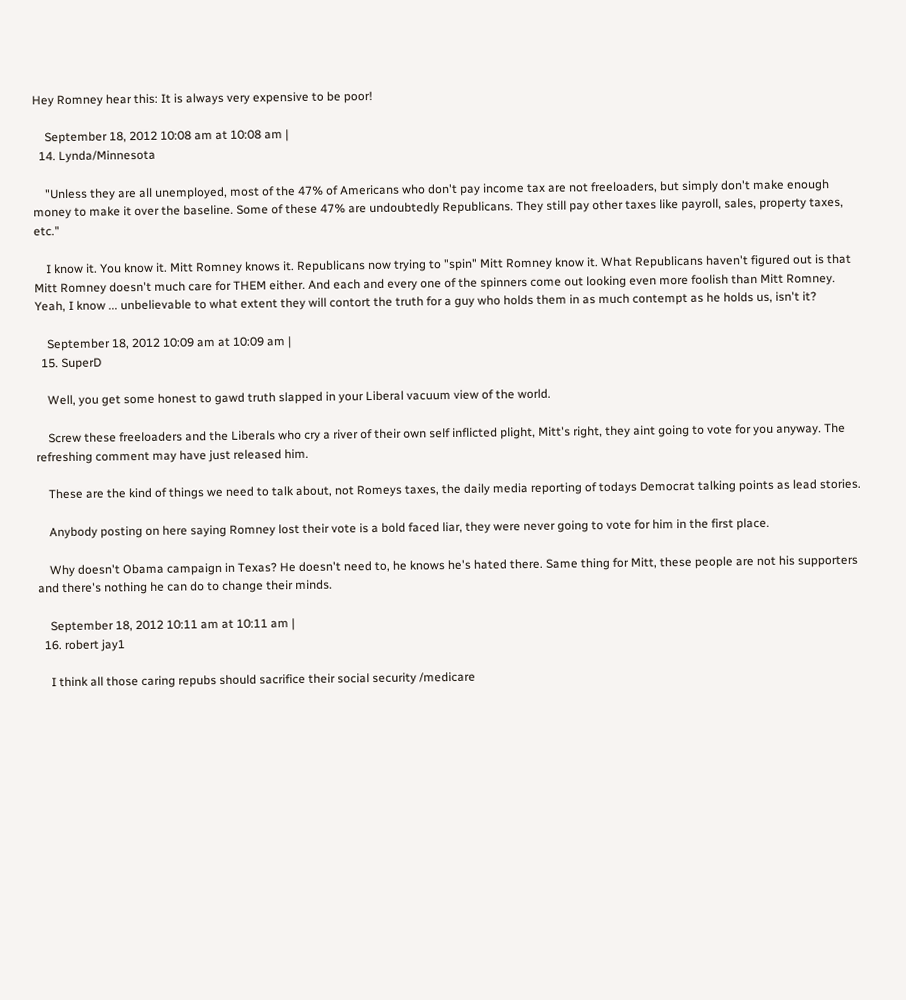Hey Romney hear this: It is always very expensive to be poor!

    September 18, 2012 10:08 am at 10:08 am |
  14. Lynda/Minnesota

    "Unless they are all unemployed, most of the 47% of Americans who don't pay income tax are not freeloaders, but simply don't make enough money to make it over the baseline. Some of these 47% are undoubtedly Republicans. They still pay other taxes like payroll, sales, property taxes, etc."

    I know it. You know it. Mitt Romney knows it. Republicans now trying to "spin" Mitt Romney know it. What Republicans haven't figured out is that Mitt Romney doesn't much care for THEM either. And each and every one of the spinners come out looking even more foolish than Mitt Romney. Yeah, I know ... unbelievable to what extent they will contort the truth for a guy who holds them in as much contempt as he holds us, isn't it?

    September 18, 2012 10:09 am at 10:09 am |
  15. SuperD

    Well, you get some honest to gawd truth slapped in your Liberal vacuum view of the world.

    Screw these freeloaders and the Liberals who cry a river of their own self inflicted plight, Mitt's right, they aint going to vote for you anyway. The refreshing comment may have just released him.

    These are the kind of things we need to talk about, not Romeys taxes, the daily media reporting of todays Democrat talking points as lead stories.

    Anybody posting on here saying Romney lost their vote is a bold faced liar, they were never going to vote for him in the first place.

    Why doesn't Obama campaign in Texas? He doesn't need to, he knows he's hated there. Same thing for Mitt, these people are not his supporters and there's nothing he can do to change their minds.

    September 18, 2012 10:11 am at 10:11 am |
  16. robert jay1

    I think all those caring repubs should sacrifice their social security /medicare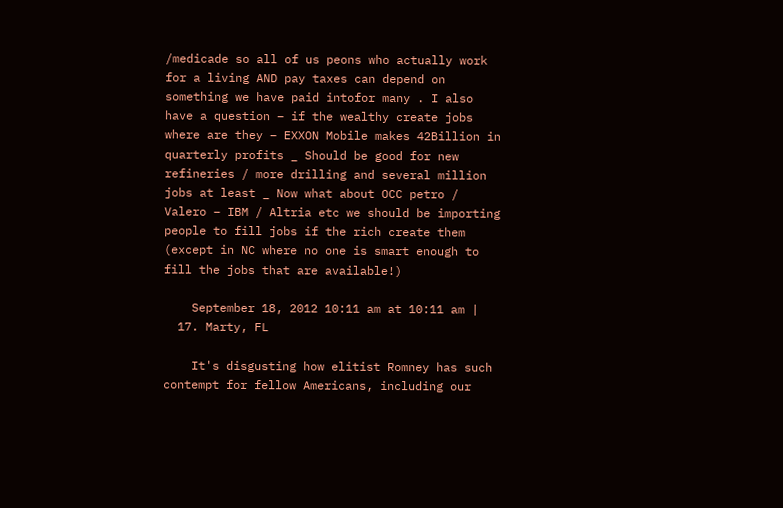/medicade so all of us peons who actually work for a living AND pay taxes can depend on something we have paid intofor many . I also have a question – if the wealthy create jobs where are they – EXXON Mobile makes 42Billion in quarterly profits _ Should be good for new refineries / more drilling and several million jobs at least _ Now what about OCC petro / Valero – IBM / Altria etc we should be importing people to fill jobs if the rich create them (except in NC where no one is smart enough to fill the jobs that are available!)

    September 18, 2012 10:11 am at 10:11 am |
  17. Marty, FL

    It's disgusting how elitist Romney has such contempt for fellow Americans, including our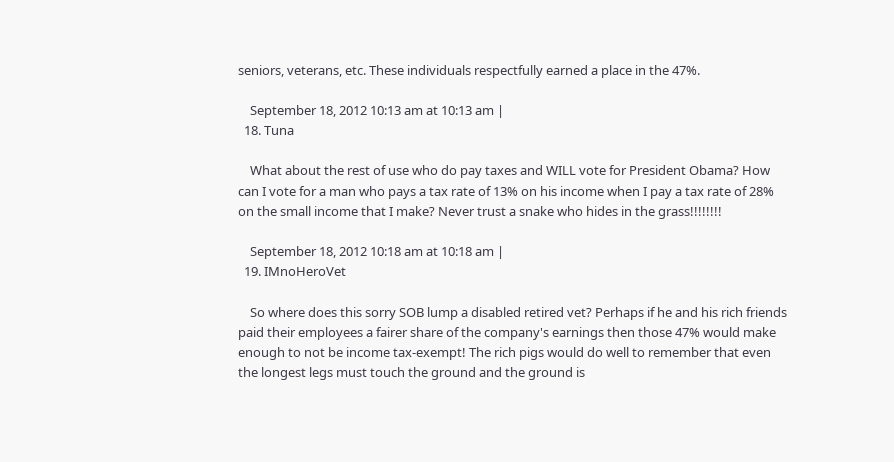seniors, veterans, etc. These individuals respectfully earned a place in the 47%.

    September 18, 2012 10:13 am at 10:13 am |
  18. Tuna

    What about the rest of use who do pay taxes and WILL vote for President Obama? How can I vote for a man who pays a tax rate of 13% on his income when I pay a tax rate of 28% on the small income that I make? Never trust a snake who hides in the grass!!!!!!!!

    September 18, 2012 10:18 am at 10:18 am |
  19. IMnoHeroVet

    So where does this sorry SOB lump a disabled retired vet? Perhaps if he and his rich friends paid their employees a fairer share of the company's earnings then those 47% would make enough to not be income tax-exempt! The rich pigs would do well to remember that even the longest legs must touch the ground and the ground is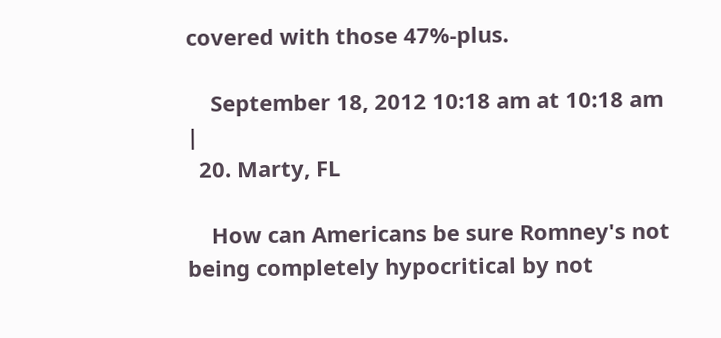covered with those 47%-plus.

    September 18, 2012 10:18 am at 10:18 am |
  20. Marty, FL

    How can Americans be sure Romney's not being completely hypocritical by not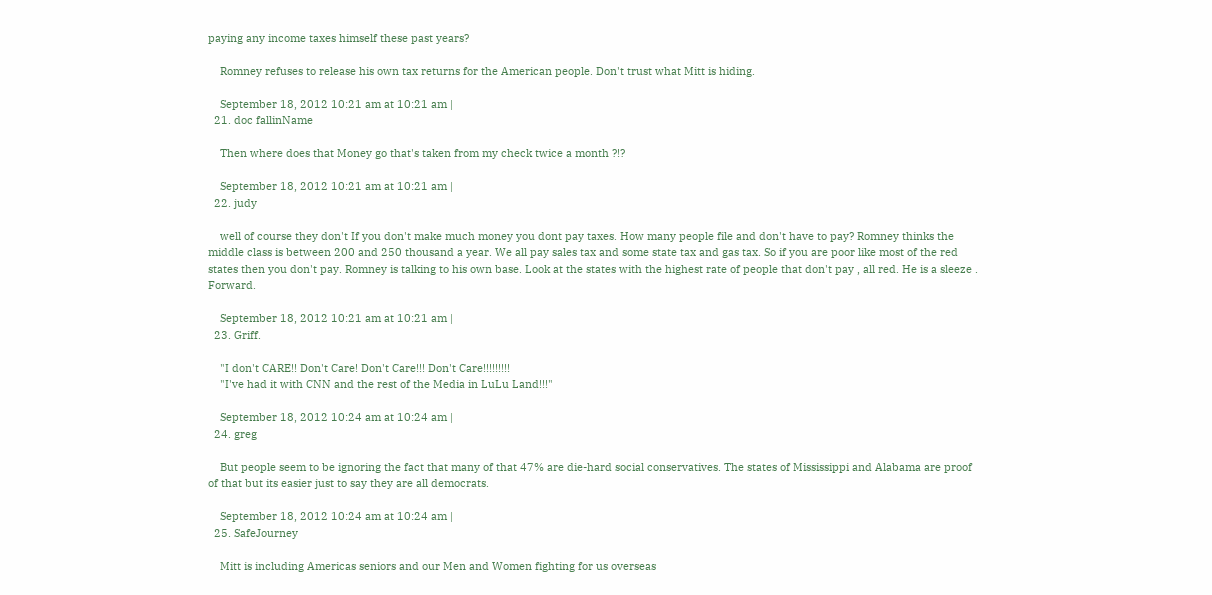paying any income taxes himself these past years?

    Romney refuses to release his own tax returns for the American people. Don't trust what Mitt is hiding.

    September 18, 2012 10:21 am at 10:21 am |
  21. doc fallinName

    Then where does that Money go that's taken from my check twice a month ?!?

    September 18, 2012 10:21 am at 10:21 am |
  22. judy

    well of course they don't If you don't make much money you dont pay taxes. How many people file and don't have to pay? Romney thinks the middle class is between 200 and 250 thousand a year. We all pay sales tax and some state tax and gas tax. So if you are poor like most of the red states then you don't pay. Romney is talking to his own base. Look at the states with the highest rate of people that don't pay , all red. He is a sleeze . Forward.

    September 18, 2012 10:21 am at 10:21 am |
  23. Griff.

    "I don't CARE!! Don't Care! Don't Care!!! Don't Care!!!!!!!!!
    "I've had it with CNN and the rest of the Media in LuLu Land!!!"

    September 18, 2012 10:24 am at 10:24 am |
  24. greg

    But people seem to be ignoring the fact that many of that 47% are die-hard social conservatives. The states of Mississippi and Alabama are proof of that but its easier just to say they are all democrats.

    September 18, 2012 10:24 am at 10:24 am |
  25. SafeJourney

    Mitt is including Americas seniors and our Men and Women fighting for us overseas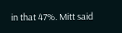in that 47%. Mitt said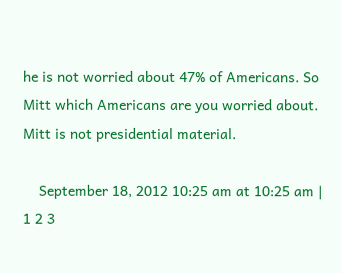he is not worried about 47% of Americans. So Mitt which Americans are you worried about. Mitt is not presidential material.

    September 18, 2012 10:25 am at 10:25 am |
1 2 3